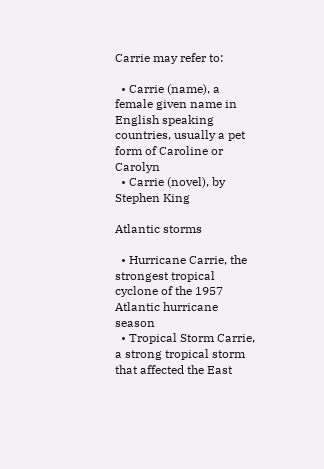Carrie may refer to:

  • Carrie (name), a female given name in English speaking countries, usually a pet form of Caroline or Carolyn
  • Carrie (novel), by Stephen King

Atlantic storms

  • Hurricane Carrie, the strongest tropical cyclone of the 1957 Atlantic hurricane season
  • Tropical Storm Carrie, a strong tropical storm that affected the East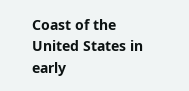Coast of the United States in early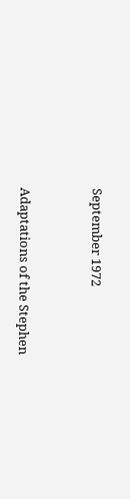September 1972


Adaptations of the Stephen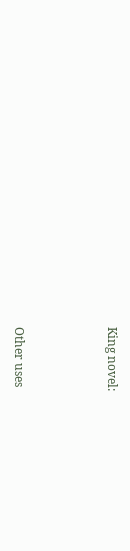King novel:



Other uses